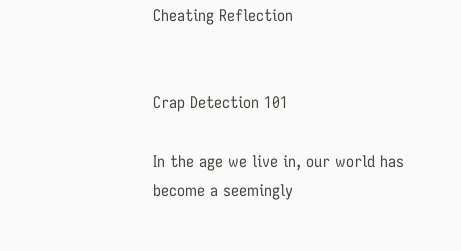Cheating Reflection


Crap Detection 101

In the age we live in, our world has become a seemingly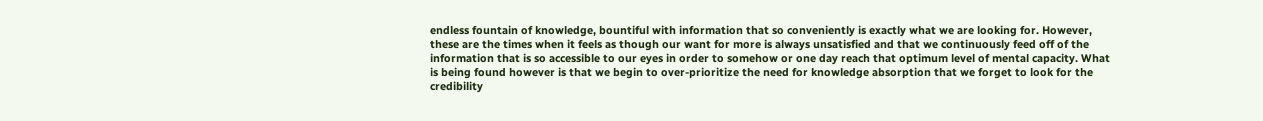endless fountain of knowledge, bountiful with information that so conveniently is exactly what we are looking for. However, these are the times when it feels as though our want for more is always unsatisfied and that we continuously feed off of the information that is so accessible to our eyes in order to somehow or one day reach that optimum level of mental capacity. What is being found however is that we begin to over-prioritize the need for knowledge absorption that we forget to look for the credibility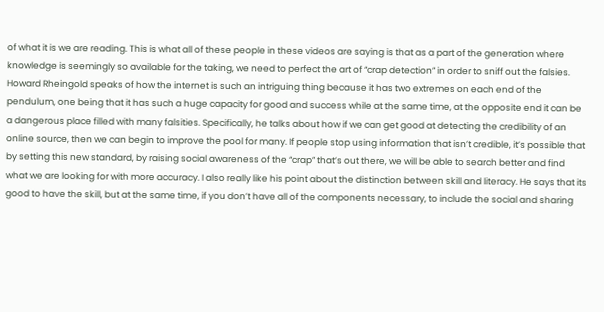of what it is we are reading. This is what all of these people in these videos are saying is that as a part of the generation where knowledge is seemingly so available for the taking, we need to perfect the art of “crap detection” in order to sniff out the falsies.
Howard Rheingold speaks of how the internet is such an intriguing thing because it has two extremes on each end of the pendulum, one being that it has such a huge capacity for good and success while at the same time, at the opposite end it can be a dangerous place filled with many falsities. Specifically, he talks about how if we can get good at detecting the credibility of an online source, then we can begin to improve the pool for many. If people stop using information that isn’t credible, it’s possible that by setting this new standard, by raising social awareness of the “crap” that’s out there, we will be able to search better and find what we are looking for with more accuracy. I also really like his point about the distinction between skill and literacy. He says that its good to have the skill, but at the same time, if you don’t have all of the components necessary, to include the social and sharing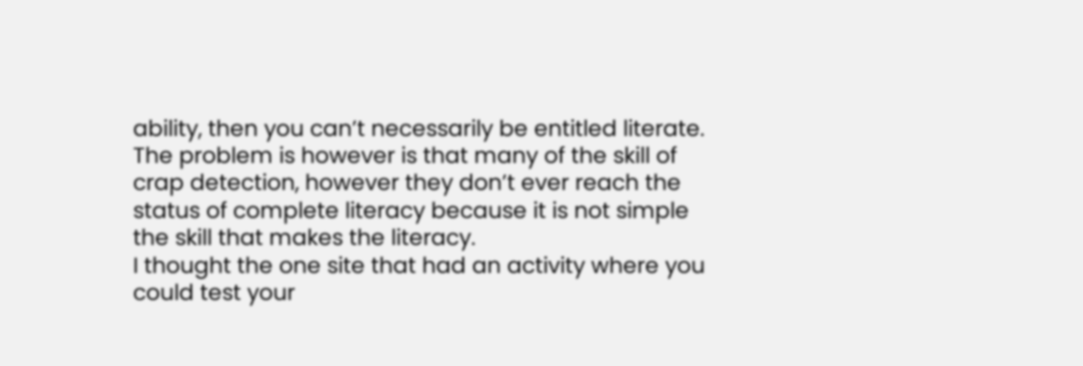ability, then you can’t necessarily be entitled literate. The problem is however is that many of the skill of crap detection, however they don’t ever reach the status of complete literacy because it is not simple the skill that makes the literacy.
I thought the one site that had an activity where you could test your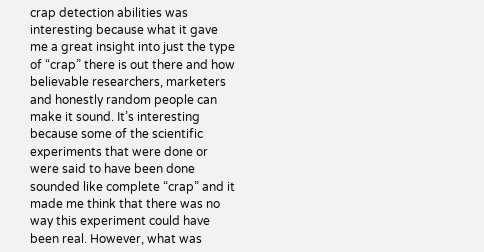crap detection abilities was interesting because what it gave me a great insight into just the type of “crap” there is out there and how believable researchers, marketers and honestly random people can make it sound. It’s interesting because some of the scientific experiments that were done or were said to have been done sounded like complete “crap” and it made me think that there was no way this experiment could have been real. However, what was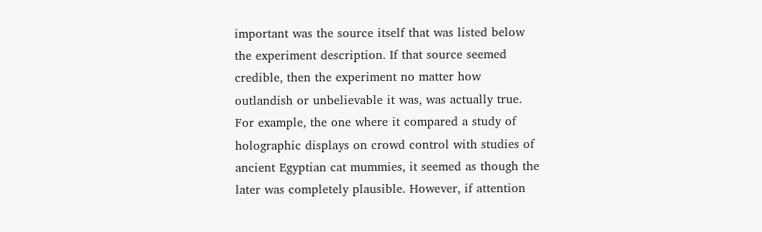important was the source itself that was listed below the experiment description. If that source seemed credible, then the experiment no matter how outlandish or unbelievable it was, was actually true. For example, the one where it compared a study of holographic displays on crowd control with studies of ancient Egyptian cat mummies, it seemed as though the later was completely plausible. However, if attention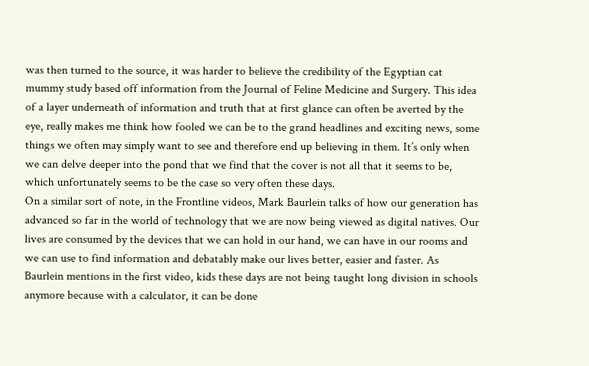was then turned to the source, it was harder to believe the credibility of the Egyptian cat mummy study based off information from the Journal of Feline Medicine and Surgery. This idea of a layer underneath of information and truth that at first glance can often be averted by the eye, really makes me think how fooled we can be to the grand headlines and exciting news, some things we often may simply want to see and therefore end up believing in them. It’s only when we can delve deeper into the pond that we find that the cover is not all that it seems to be, which unfortunately seems to be the case so very often these days.
On a similar sort of note, in the Frontline videos, Mark Baurlein talks of how our generation has advanced so far in the world of technology that we are now being viewed as digital natives. Our lives are consumed by the devices that we can hold in our hand, we can have in our rooms and we can use to find information and debatably make our lives better, easier and faster. As Baurlein mentions in the first video, kids these days are not being taught long division in schools anymore because with a calculator, it can be done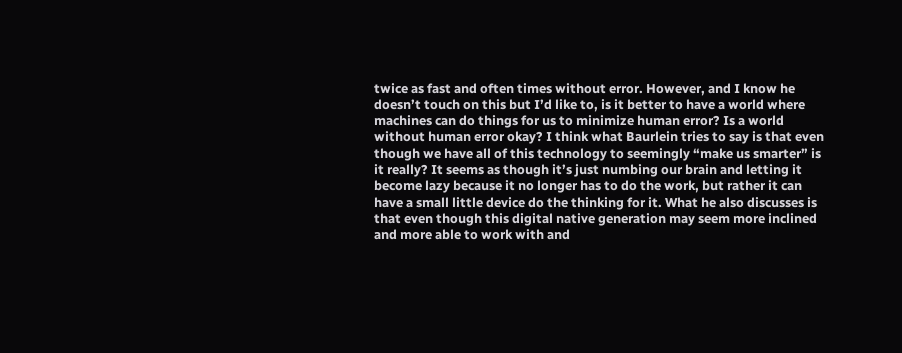twice as fast and often times without error. However, and I know he doesn’t touch on this but I’d like to, is it better to have a world where machines can do things for us to minimize human error? Is a world without human error okay? I think what Baurlein tries to say is that even though we have all of this technology to seemingly “make us smarter” is it really? It seems as though it’s just numbing our brain and letting it become lazy because it no longer has to do the work, but rather it can have a small little device do the thinking for it. What he also discusses is that even though this digital native generation may seem more inclined and more able to work with and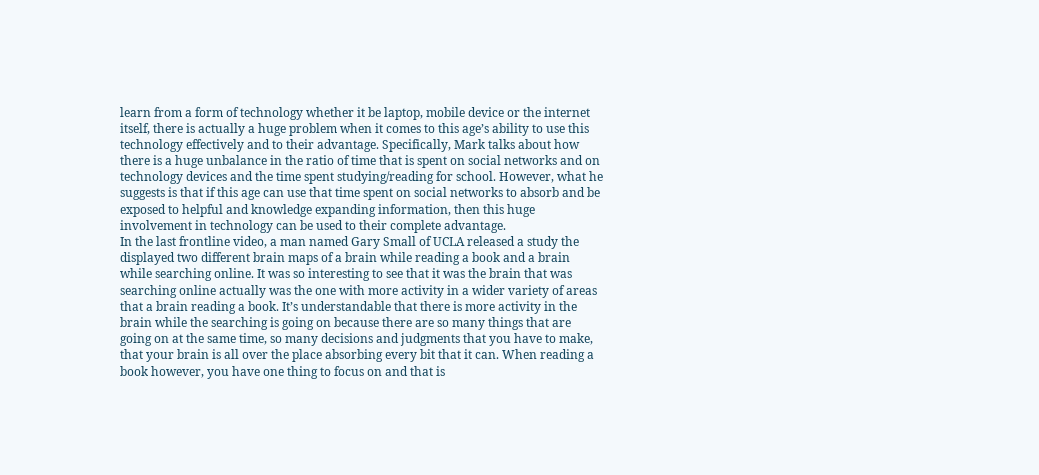learn from a form of technology whether it be laptop, mobile device or the internet itself, there is actually a huge problem when it comes to this age’s ability to use this technology effectively and to their advantage. Specifically, Mark talks about how there is a huge unbalance in the ratio of time that is spent on social networks and on technology devices and the time spent studying/reading for school. However, what he suggests is that if this age can use that time spent on social networks to absorb and be exposed to helpful and knowledge expanding information, then this huge involvement in technology can be used to their complete advantage.
In the last frontline video, a man named Gary Small of UCLA released a study the displayed two different brain maps of a brain while reading a book and a brain while searching online. It was so interesting to see that it was the brain that was searching online actually was the one with more activity in a wider variety of areas that a brain reading a book. It’s understandable that there is more activity in the brain while the searching is going on because there are so many things that are going on at the same time, so many decisions and judgments that you have to make, that your brain is all over the place absorbing every bit that it can. When reading a book however, you have one thing to focus on and that is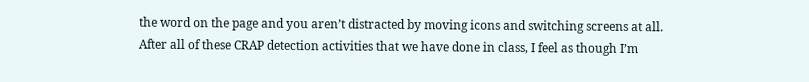the word on the page and you aren’t distracted by moving icons and switching screens at all.
After all of these CRAP detection activities that we have done in class, I feel as though I’m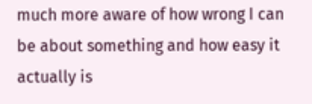much more aware of how wrong I can be about something and how easy it actually is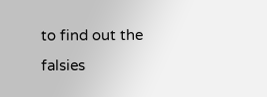to find out the falsies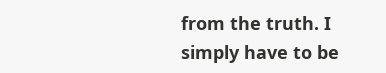from the truth. I simply have to be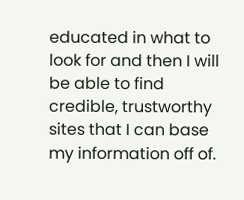educated in what to look for and then I will be able to find credible, trustworthy sites that I can base my information off of.